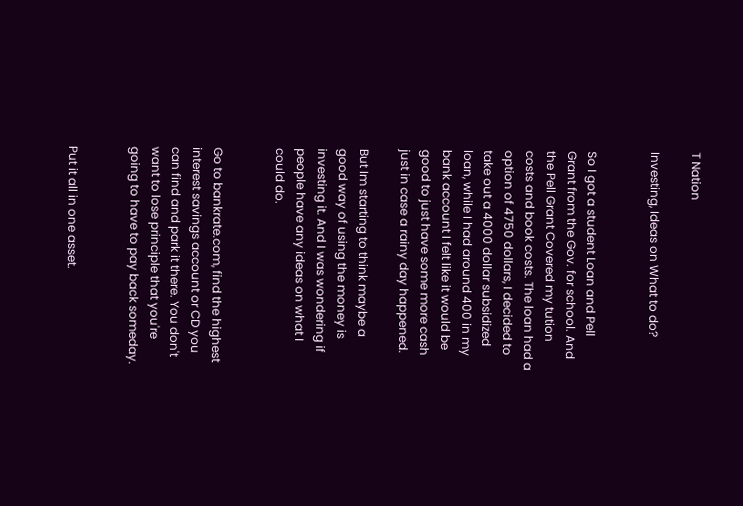T Nation

Investing, Ideas on What to do?


So I got a student Loan and Pell Grant from the Gov. for school. And the Pell Grant Covered my tution costs and book costs. The loan had a option of 4750 dollars, I decided to take out a 4000 dollar subsidized loan, while I had around 400 in my bank account I felt like it would be good to just have some more cash just in case a rainy day happened.

But Im starting to think maybe a good way of using the money is investing it. And I was wondering if people have any ideas on what I could do.


Go to bankrate.com, find the highest interest savings account or CD you can find and park it there. You don't want to lose principle that you're going to have to pay back someday.


Put it all in one asset.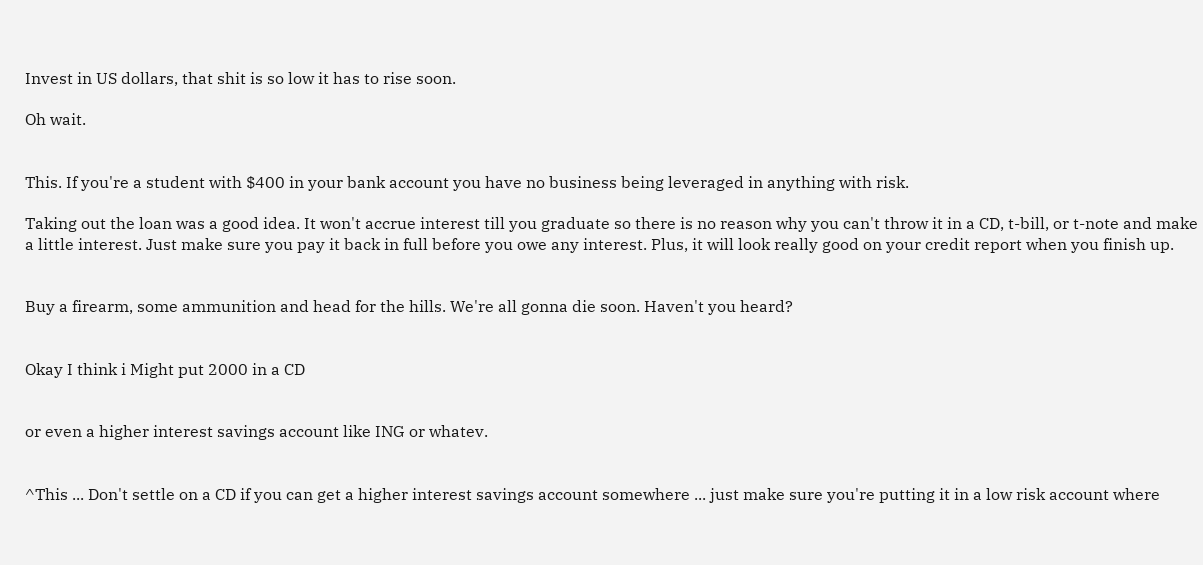Invest in US dollars, that shit is so low it has to rise soon.

Oh wait.


This. If you're a student with $400 in your bank account you have no business being leveraged in anything with risk.

Taking out the loan was a good idea. It won't accrue interest till you graduate so there is no reason why you can't throw it in a CD, t-bill, or t-note and make a little interest. Just make sure you pay it back in full before you owe any interest. Plus, it will look really good on your credit report when you finish up.


Buy a firearm, some ammunition and head for the hills. We're all gonna die soon. Haven't you heard?


Okay I think i Might put 2000 in a CD


or even a higher interest savings account like ING or whatev.


^This ... Don't settle on a CD if you can get a higher interest savings account somewhere ... just make sure you're putting it in a low risk account where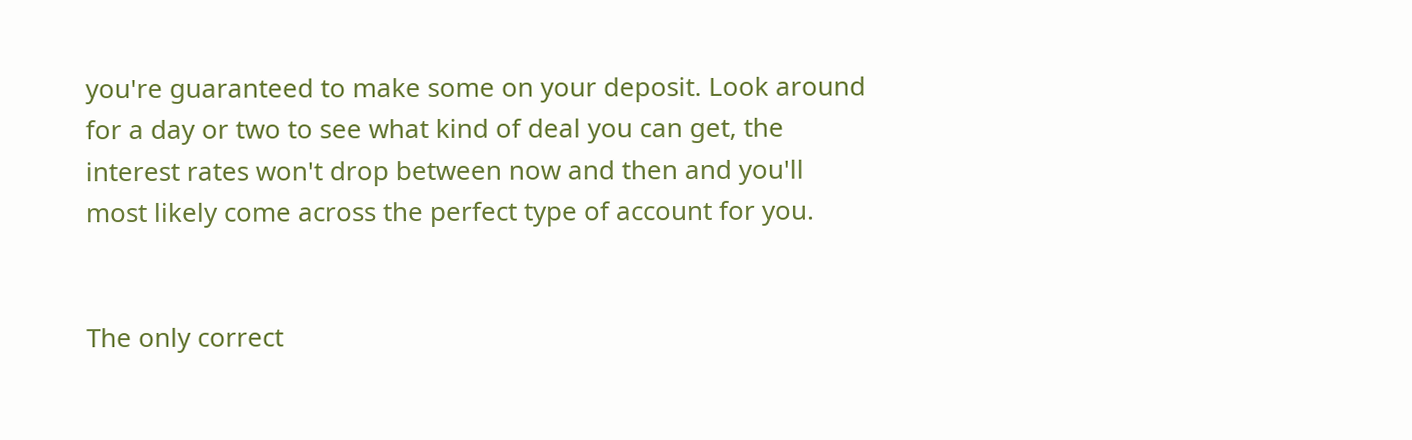you're guaranteed to make some on your deposit. Look around for a day or two to see what kind of deal you can get, the interest rates won't drop between now and then and you'll most likely come across the perfect type of account for you.


The only correct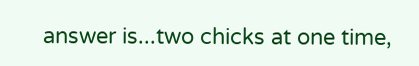answer is...two chicks at one time,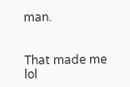man.


That made me lol